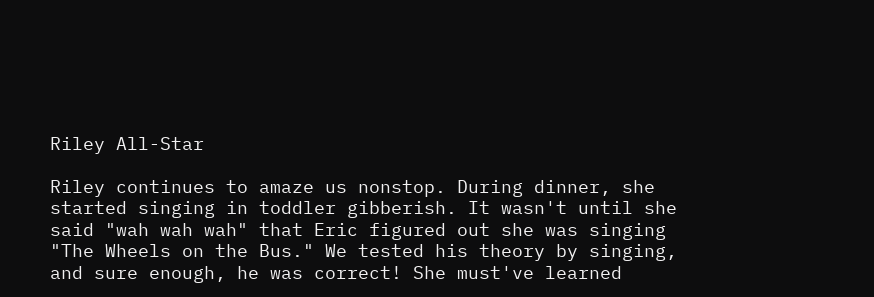Riley All-Star

Riley continues to amaze us nonstop. During dinner, she started singing in toddler gibberish. It wasn't until she said "wah wah wah" that Eric figured out she was singing "The Wheels on the Bus." We tested his theory by singing, and sure enough, he was correct! She must've learned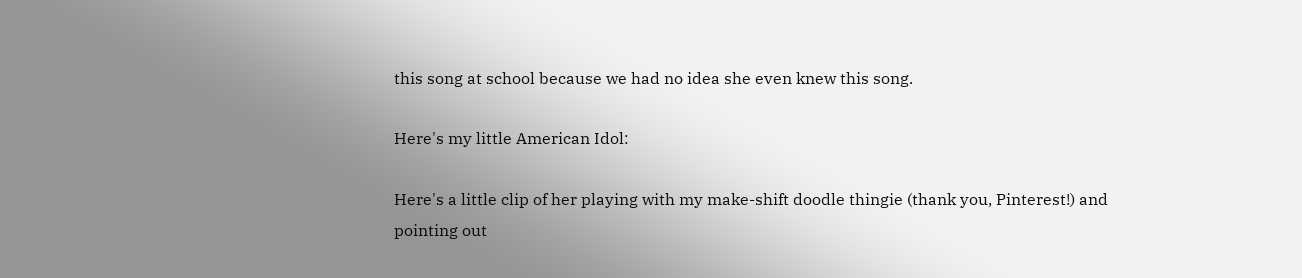this song at school because we had no idea she even knew this song.

Here's my little American Idol:

Here's a little clip of her playing with my make-shift doodle thingie (thank you, Pinterest!) and pointing out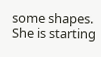some shapes. She is starting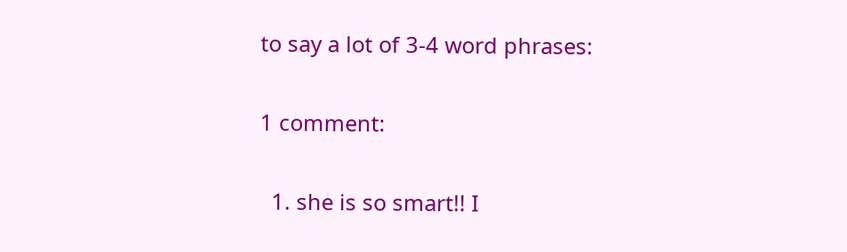to say a lot of 3-4 word phrases:

1 comment:

  1. she is so smart!! I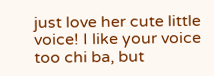just love her cute little voice! I like your voice too chi ba, but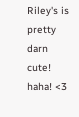Riley's is pretty darn cute! haha! <3